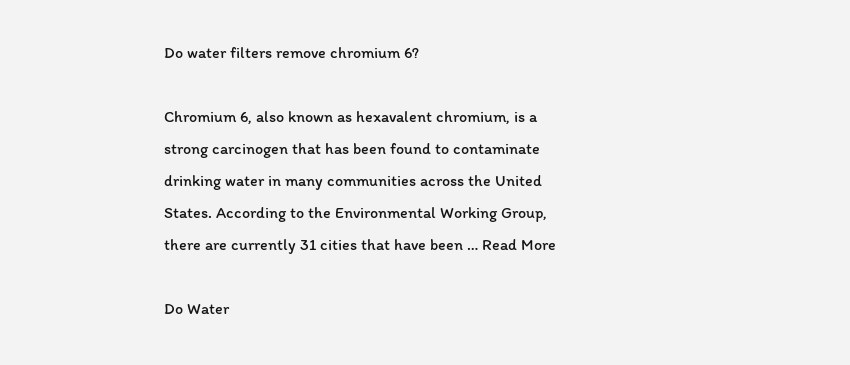Do water filters remove chromium 6?

Chromium 6, also known as hexavalent chromium, is a strong carcinogen that has been found to contaminate drinking water in many communities across the United States. According to the Environmental Working Group, there are currently 31 cities that have been … Read More

Do Water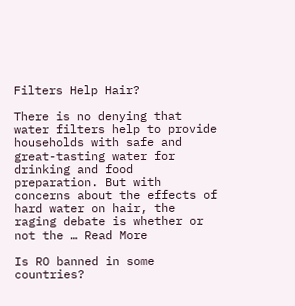Filters Help Hair?

There is no denying that water filters help to provide households with safe and great-tasting water for drinking and food preparation. But with concerns about the effects of hard water on hair, the raging debate is whether or not the … Read More

Is RO banned in some countries?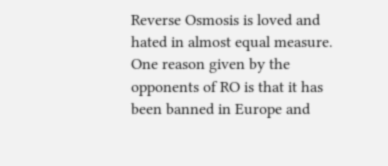Reverse Osmosis is loved and hated in almost equal measure. One reason given by the opponents of RO is that it has been banned in Europe and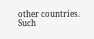other countries. Such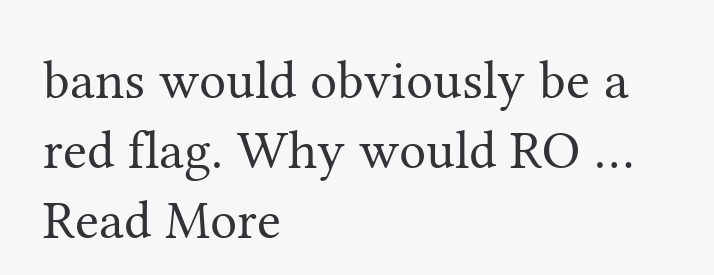bans would obviously be a red flag. Why would RO … Read More